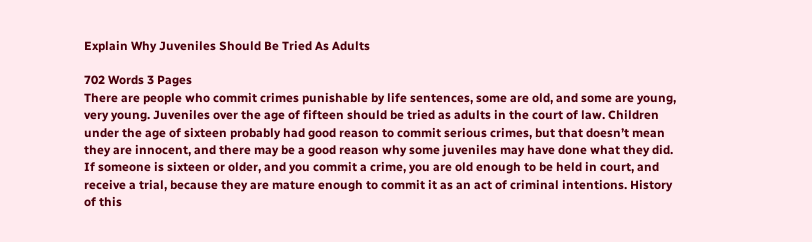Explain Why Juveniles Should Be Tried As Adults

702 Words 3 Pages
There are people who commit crimes punishable by life sentences, some are old, and some are young, very young. Juveniles over the age of fifteen should be tried as adults in the court of law. Children under the age of sixteen probably had good reason to commit serious crimes, but that doesn’t mean they are innocent, and there may be a good reason why some juveniles may have done what they did. If someone is sixteen or older, and you commit a crime, you are old enough to be held in court, and receive a trial, because they are mature enough to commit it as an act of criminal intentions. History of this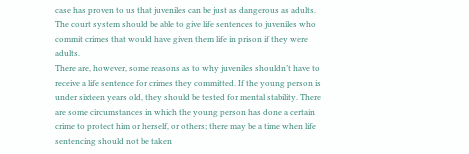case has proven to us that juveniles can be just as dangerous as adults. The court system should be able to give life sentences to juveniles who commit crimes that would have given them life in prison if they were adults.
There are, however, some reasons as to why juveniles shouldn’t have to receive a life sentence for crimes they committed. If the young person is under sixteen years old, they should be tested for mental stability. There are some circumstances in which the young person has done a certain crime to protect him or herself, or others; there may be a time when life sentencing should not be taken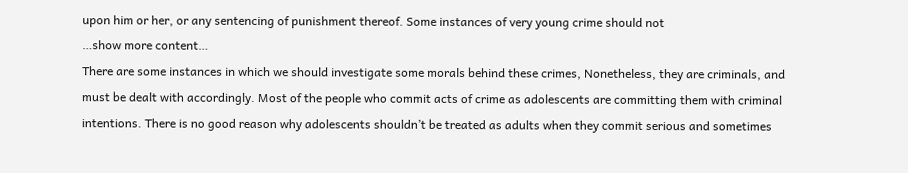upon him or her, or any sentencing of punishment thereof. Some instances of very young crime should not
…show more content…
There are some instances in which we should investigate some morals behind these crimes, Nonetheless, they are criminals, and must be dealt with accordingly. Most of the people who commit acts of crime as adolescents are committing them with criminal intentions. There is no good reason why adolescents shouldn’t be treated as adults when they commit serious and sometimes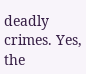deadly crimes. Yes, the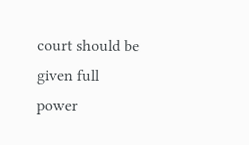court should be given full power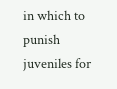in which to punish juveniles for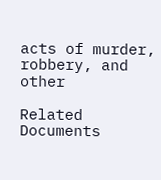acts of murder, robbery, and other

Related Documents